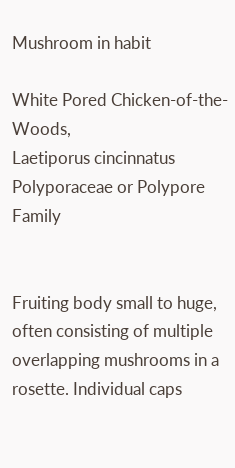Mushroom in habit

White Pored Chicken-of-the-Woods,
Laetiporus cincinnatus
Polyporaceae or Polypore Family


Fruiting body small to huge, often consisting of multiple overlapping mushrooms in a rosette. Individual caps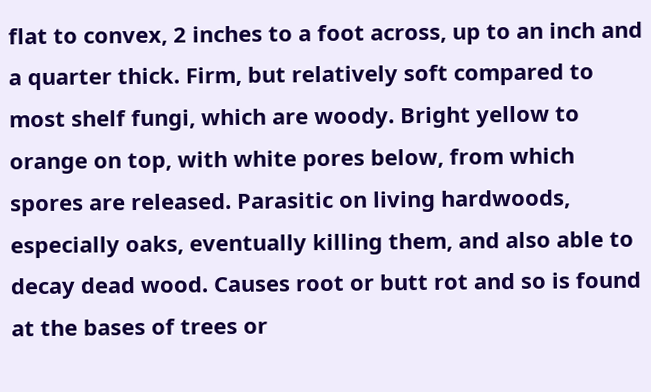flat to convex, 2 inches to a foot across, up to an inch and a quarter thick. Firm, but relatively soft compared to most shelf fungi, which are woody. Bright yellow to orange on top, with white pores below, from which spores are released. Parasitic on living hardwoods, especially oaks, eventually killing them, and also able to decay dead wood. Causes root or butt rot and so is found at the bases of trees or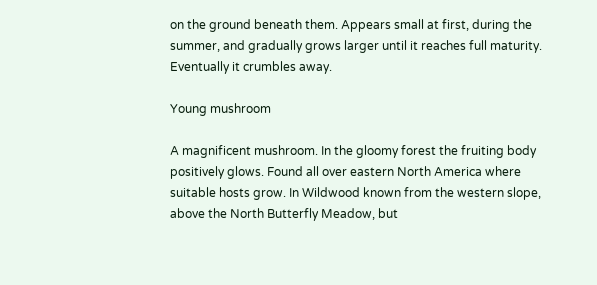on the ground beneath them. Appears small at first, during the summer, and gradually grows larger until it reaches full maturity. Eventually it crumbles away.

Young mushroom

A magnificent mushroom. In the gloomy forest the fruiting body positively glows. Found all over eastern North America where suitable hosts grow. In Wildwood known from the western slope, above the North Butterfly Meadow, but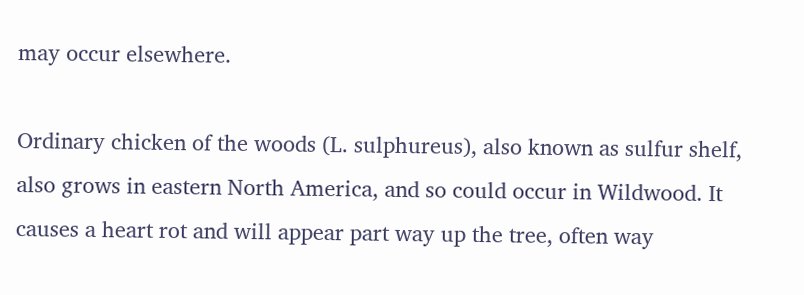may occur elsewhere.

Ordinary chicken of the woods (L. sulphureus), also known as sulfur shelf, also grows in eastern North America, and so could occur in Wildwood. It causes a heart rot and will appear part way up the tree, often way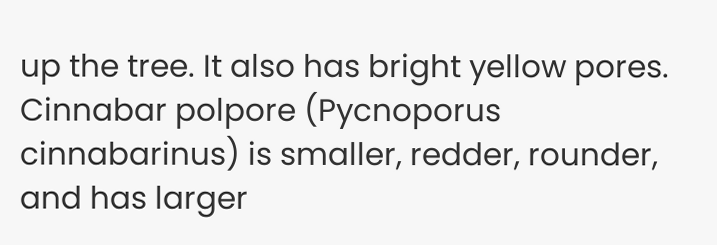up the tree. It also has bright yellow pores. Cinnabar polpore (Pycnoporus cinnabarinus) is smaller, redder, rounder, and has larger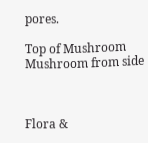pores.

Top of Mushroom
Mushroom from side



Flora &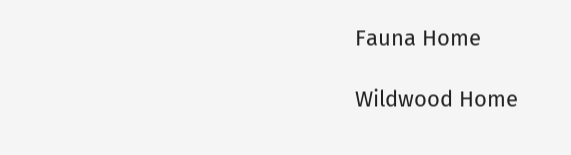Fauna Home

Wildwood Home